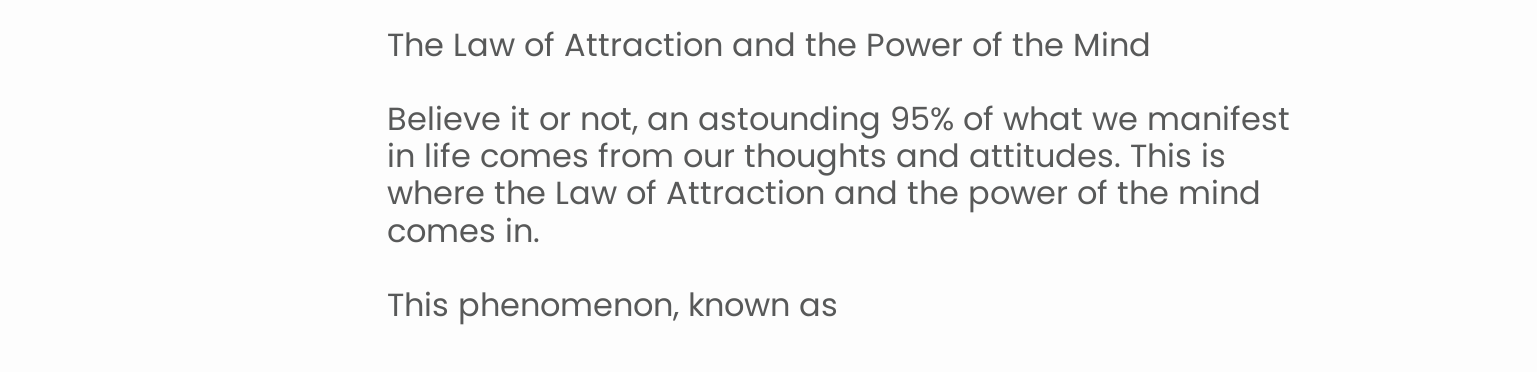The Law of Attraction and the Power of the Mind

Believe it or not, an astounding 95% of what we manifest in life comes from our thoughts and attitudes. This is where the Law of Attraction and the power of the mind comes in.

This phenomenon, known as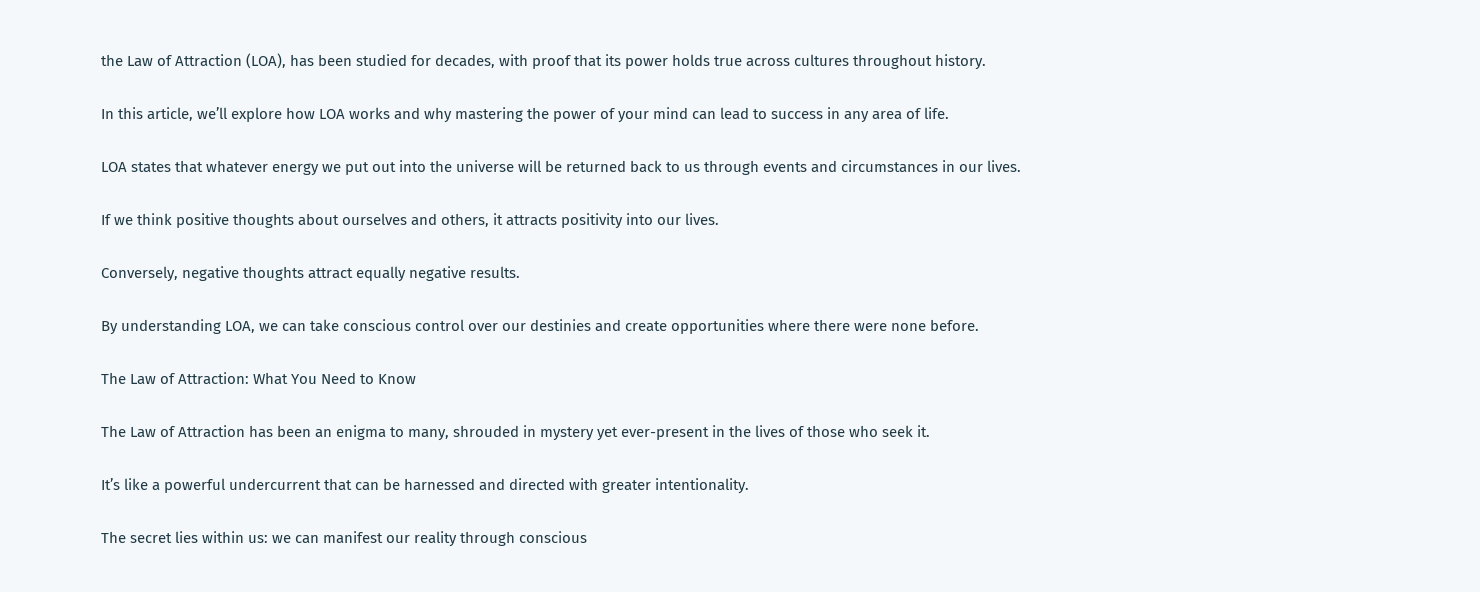the Law of Attraction (LOA), has been studied for decades, with proof that its power holds true across cultures throughout history.

In this article, we’ll explore how LOA works and why mastering the power of your mind can lead to success in any area of life.

LOA states that whatever energy we put out into the universe will be returned back to us through events and circumstances in our lives.

If we think positive thoughts about ourselves and others, it attracts positivity into our lives.

Conversely, negative thoughts attract equally negative results.

By understanding LOA, we can take conscious control over our destinies and create opportunities where there were none before.

The Law of Attraction: What You Need to Know

The Law of Attraction has been an enigma to many, shrouded in mystery yet ever-present in the lives of those who seek it.

It’s like a powerful undercurrent that can be harnessed and directed with greater intentionality.

The secret lies within us: we can manifest our reality through conscious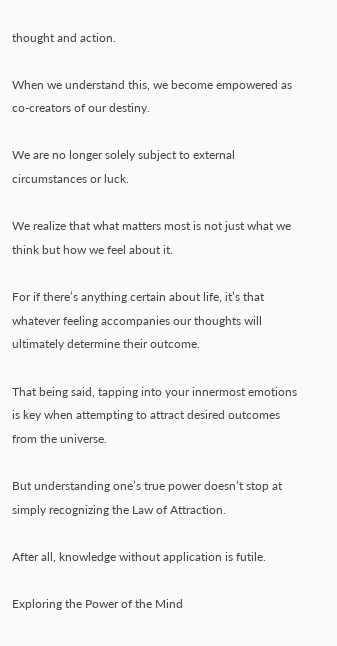thought and action.

When we understand this, we become empowered as co-creators of our destiny.

We are no longer solely subject to external circumstances or luck.

We realize that what matters most is not just what we think but how we feel about it.

For if there’s anything certain about life, it’s that whatever feeling accompanies our thoughts will ultimately determine their outcome.

That being said, tapping into your innermost emotions is key when attempting to attract desired outcomes from the universe.

But understanding one’s true power doesn’t stop at simply recognizing the Law of Attraction.

After all, knowledge without application is futile.

Exploring the Power of the Mind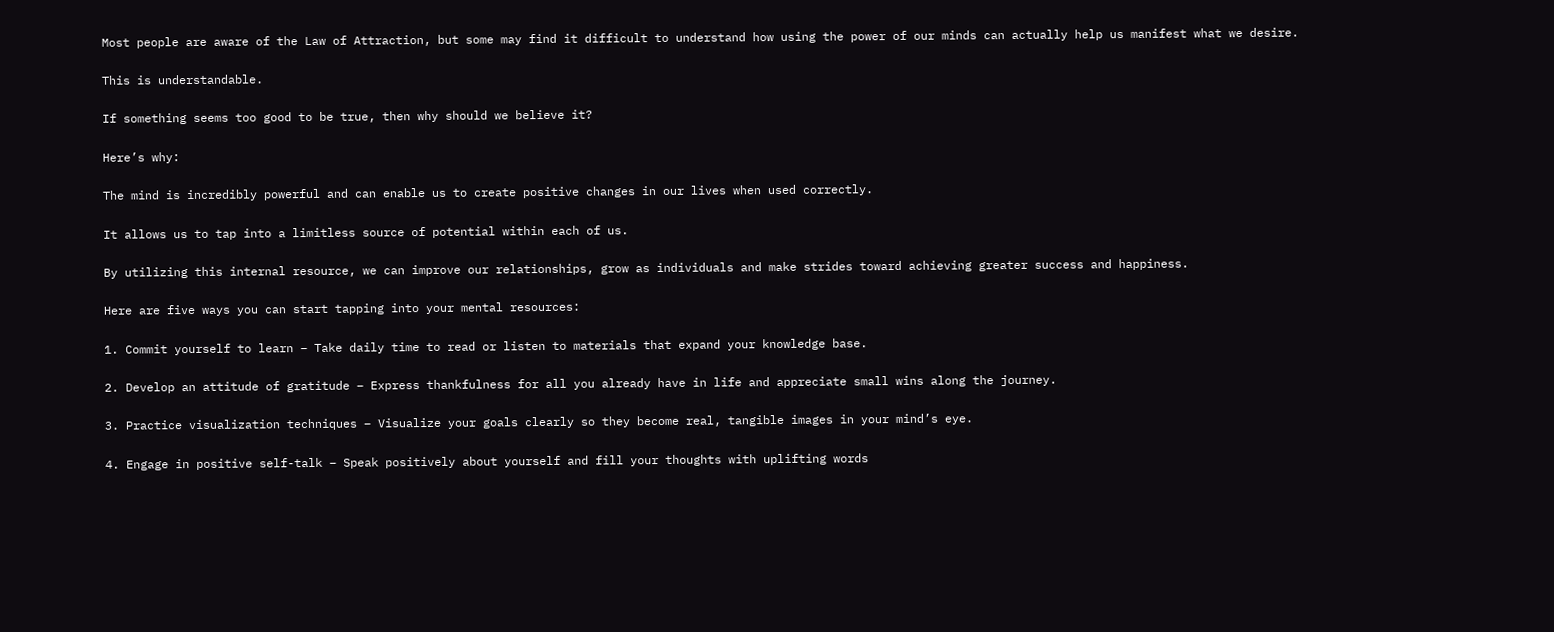Most people are aware of the Law of Attraction, but some may find it difficult to understand how using the power of our minds can actually help us manifest what we desire.

This is understandable.

If something seems too good to be true, then why should we believe it?

Here’s why:

The mind is incredibly powerful and can enable us to create positive changes in our lives when used correctly.

It allows us to tap into a limitless source of potential within each of us.

By utilizing this internal resource, we can improve our relationships, grow as individuals and make strides toward achieving greater success and happiness.

Here are five ways you can start tapping into your mental resources:

1. Commit yourself to learn – Take daily time to read or listen to materials that expand your knowledge base.

2. Develop an attitude of gratitude – Express thankfulness for all you already have in life and appreciate small wins along the journey.

3. Practice visualization techniques – Visualize your goals clearly so they become real, tangible images in your mind’s eye.

4. Engage in positive self-talk – Speak positively about yourself and fill your thoughts with uplifting words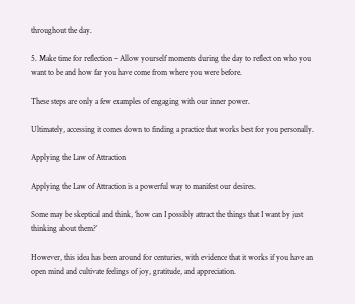throughout the day.

5. Make time for reflection – Allow yourself moments during the day to reflect on who you want to be and how far you have come from where you were before.

These steps are only a few examples of engaging with our inner power.

Ultimately, accessing it comes down to finding a practice that works best for you personally.

Applying the Law of Attraction

Applying the Law of Attraction is a powerful way to manifest our desires.

Some may be skeptical and think, ‘how can I possibly attract the things that I want by just thinking about them?’

However, this idea has been around for centuries, with evidence that it works if you have an open mind and cultivate feelings of joy, gratitude, and appreciation.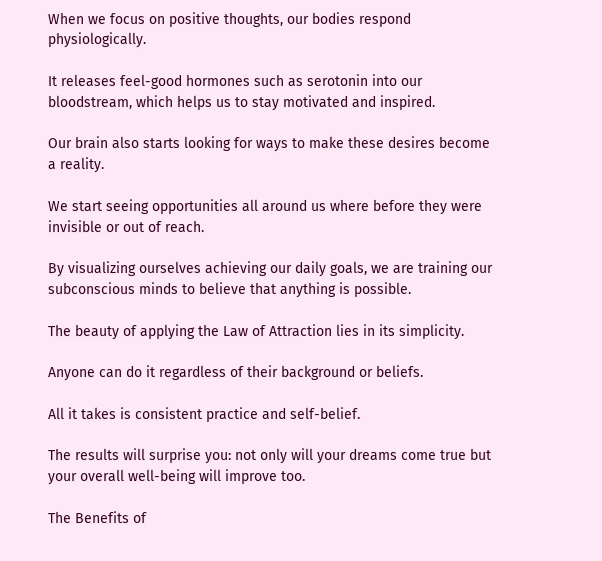When we focus on positive thoughts, our bodies respond physiologically.

It releases feel-good hormones such as serotonin into our bloodstream, which helps us to stay motivated and inspired.

Our brain also starts looking for ways to make these desires become a reality.

We start seeing opportunities all around us where before they were invisible or out of reach.

By visualizing ourselves achieving our daily goals, we are training our subconscious minds to believe that anything is possible.

The beauty of applying the Law of Attraction lies in its simplicity.

Anyone can do it regardless of their background or beliefs.

All it takes is consistent practice and self-belief.

The results will surprise you: not only will your dreams come true but your overall well-being will improve too.

The Benefits of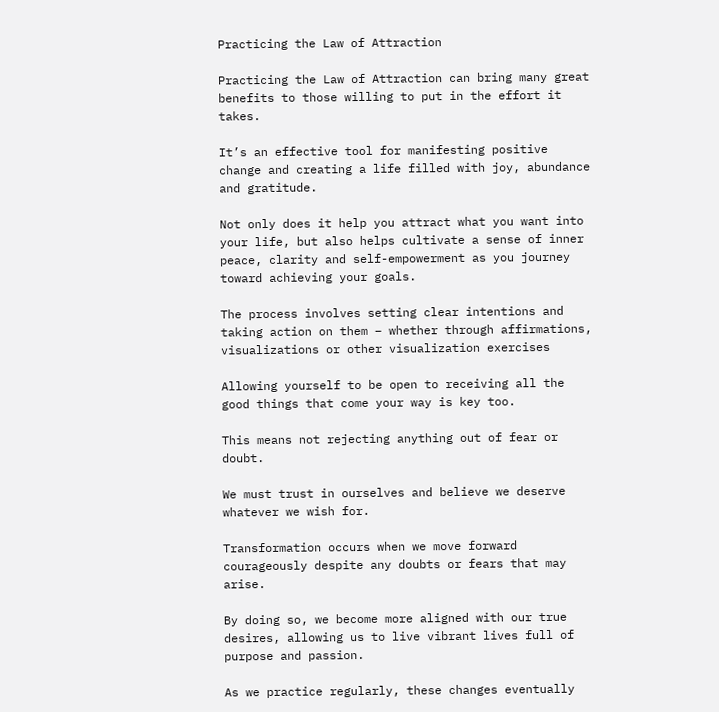Practicing the Law of Attraction

Practicing the Law of Attraction can bring many great benefits to those willing to put in the effort it takes.

It’s an effective tool for manifesting positive change and creating a life filled with joy, abundance and gratitude.

Not only does it help you attract what you want into your life, but also helps cultivate a sense of inner peace, clarity and self-empowerment as you journey toward achieving your goals.

The process involves setting clear intentions and taking action on them – whether through affirmations, visualizations or other visualization exercises

Allowing yourself to be open to receiving all the good things that come your way is key too.

This means not rejecting anything out of fear or doubt.

We must trust in ourselves and believe we deserve whatever we wish for.

Transformation occurs when we move forward courageously despite any doubts or fears that may arise.

By doing so, we become more aligned with our true desires, allowing us to live vibrant lives full of purpose and passion.

As we practice regularly, these changes eventually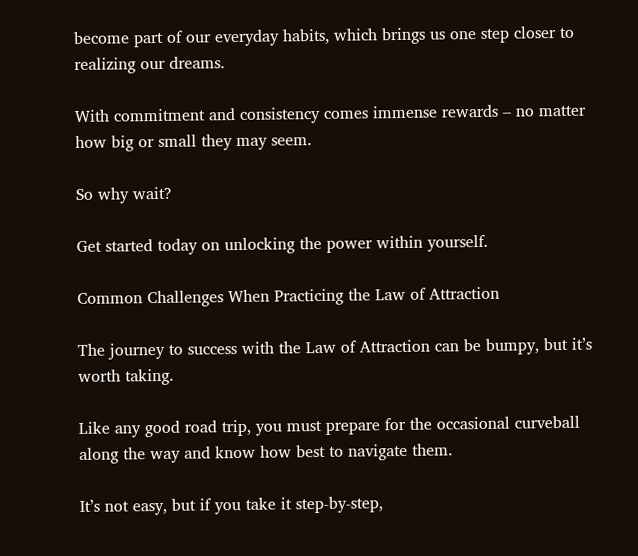become part of our everyday habits, which brings us one step closer to realizing our dreams.

With commitment and consistency comes immense rewards – no matter how big or small they may seem.

So why wait?

Get started today on unlocking the power within yourself.

Common Challenges When Practicing the Law of Attraction

The journey to success with the Law of Attraction can be bumpy, but it’s worth taking.

Like any good road trip, you must prepare for the occasional curveball along the way and know how best to navigate them.

It’s not easy, but if you take it step-by-step,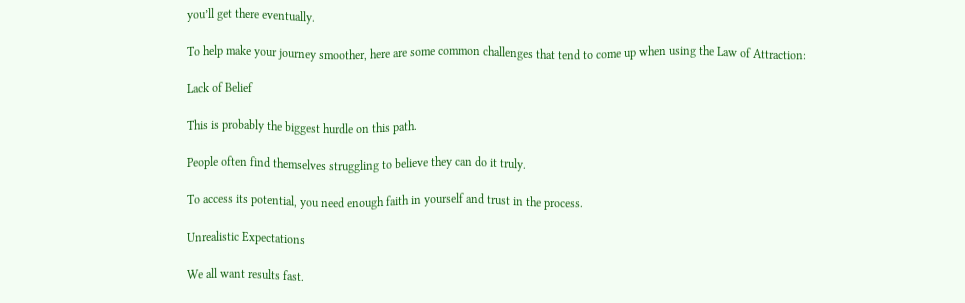you’ll get there eventually.

To help make your journey smoother, here are some common challenges that tend to come up when using the Law of Attraction:

Lack of Belief

This is probably the biggest hurdle on this path.

People often find themselves struggling to believe they can do it truly.

To access its potential, you need enough faith in yourself and trust in the process.

Unrealistic Expectations

We all want results fast.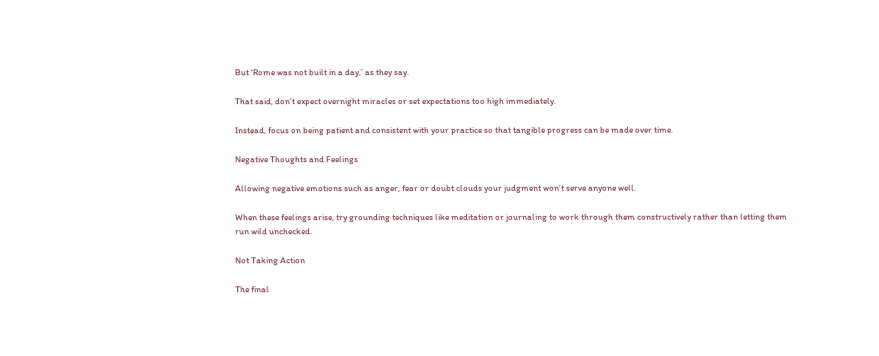But ‘Rome was not built in a day,’ as they say.

That said, don’t expect overnight miracles or set expectations too high immediately.

Instead, focus on being patient and consistent with your practice so that tangible progress can be made over time.

Negative Thoughts and Feelings

Allowing negative emotions such as anger, fear or doubt clouds your judgment won’t serve anyone well.

When these feelings arise, try grounding techniques like meditation or journaling to work through them constructively rather than letting them run wild unchecked.

Not Taking Action

The final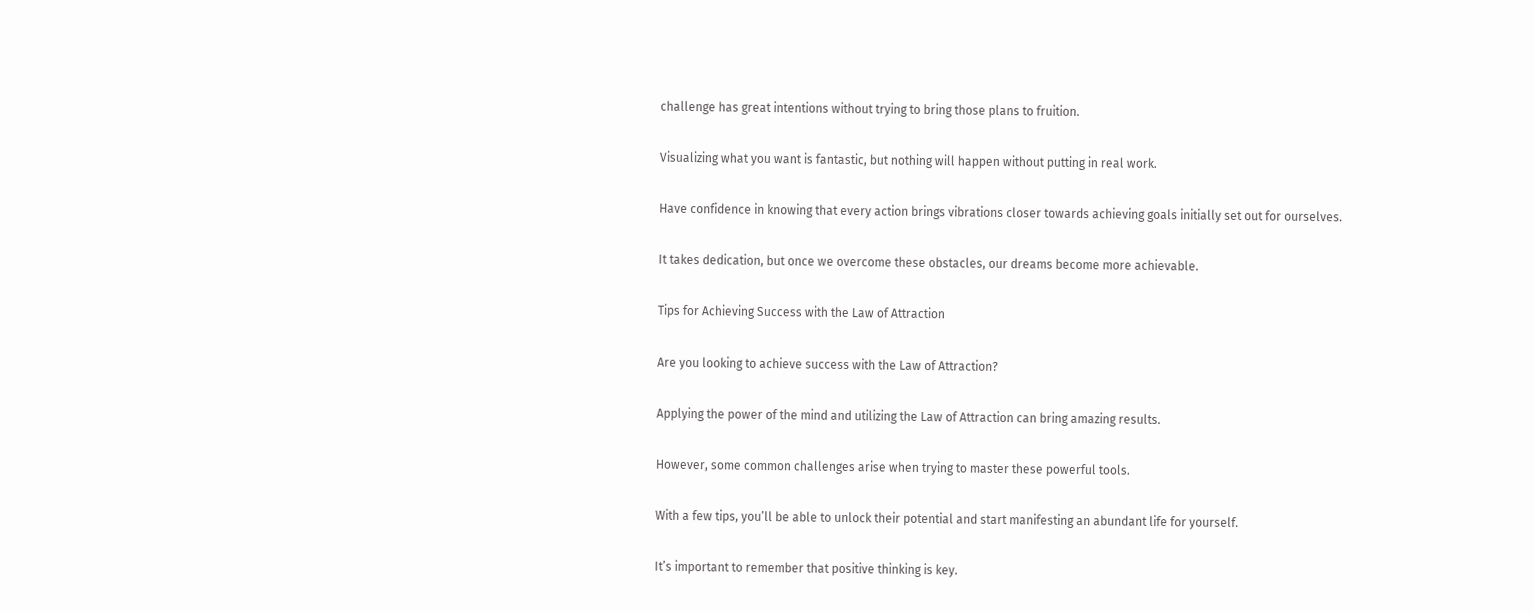challenge has great intentions without trying to bring those plans to fruition.

Visualizing what you want is fantastic, but nothing will happen without putting in real work.

Have confidence in knowing that every action brings vibrations closer towards achieving goals initially set out for ourselves.

It takes dedication, but once we overcome these obstacles, our dreams become more achievable.

Tips for Achieving Success with the Law of Attraction

Are you looking to achieve success with the Law of Attraction?

Applying the power of the mind and utilizing the Law of Attraction can bring amazing results.

However, some common challenges arise when trying to master these powerful tools.

With a few tips, you’ll be able to unlock their potential and start manifesting an abundant life for yourself.

It’s important to remember that positive thinking is key.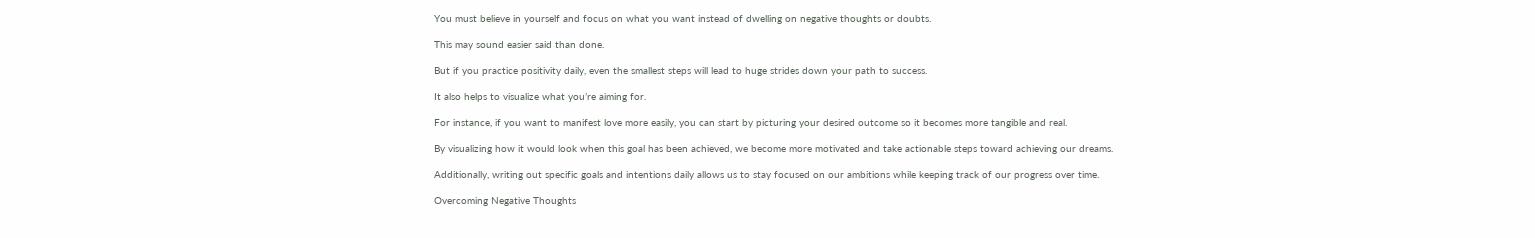You must believe in yourself and focus on what you want instead of dwelling on negative thoughts or doubts.

This may sound easier said than done.

But if you practice positivity daily, even the smallest steps will lead to huge strides down your path to success.

It also helps to visualize what you’re aiming for.

For instance, if you want to manifest love more easily, you can start by picturing your desired outcome so it becomes more tangible and real.

By visualizing how it would look when this goal has been achieved, we become more motivated and take actionable steps toward achieving our dreams.

Additionally, writing out specific goals and intentions daily allows us to stay focused on our ambitions while keeping track of our progress over time.

Overcoming Negative Thoughts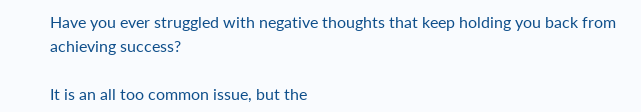Have you ever struggled with negative thoughts that keep holding you back from achieving success?

It is an all too common issue, but the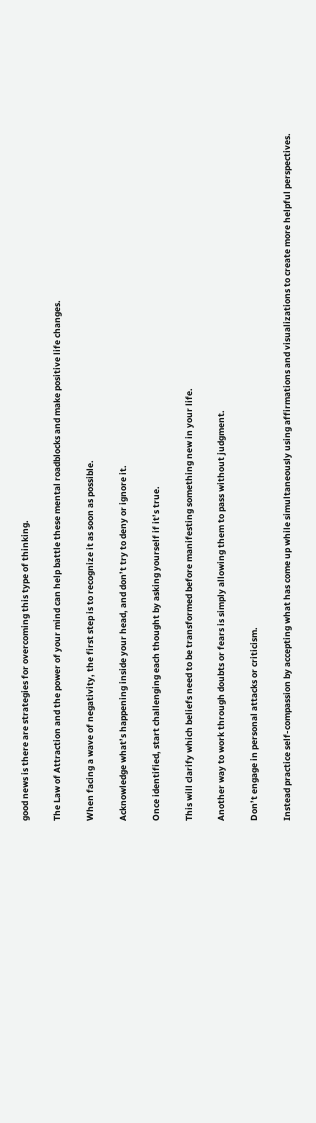good news is there are strategies for overcoming this type of thinking.

The Law of Attraction and the power of your mind can help battle these mental roadblocks and make positive life changes.

When facing a wave of negativity, the first step is to recognize it as soon as possible.

Acknowledge what’s happening inside your head, and don’t try to deny or ignore it.

Once identified, start challenging each thought by asking yourself if it’s true.

This will clarify which beliefs need to be transformed before manifesting something new in your life.

Another way to work through doubts or fears is simply allowing them to pass without judgment.

Don’t engage in personal attacks or criticism.

Instead practice self-compassion by accepting what has come up while simultaneously using affirmations and visualizations to create more helpful perspectives.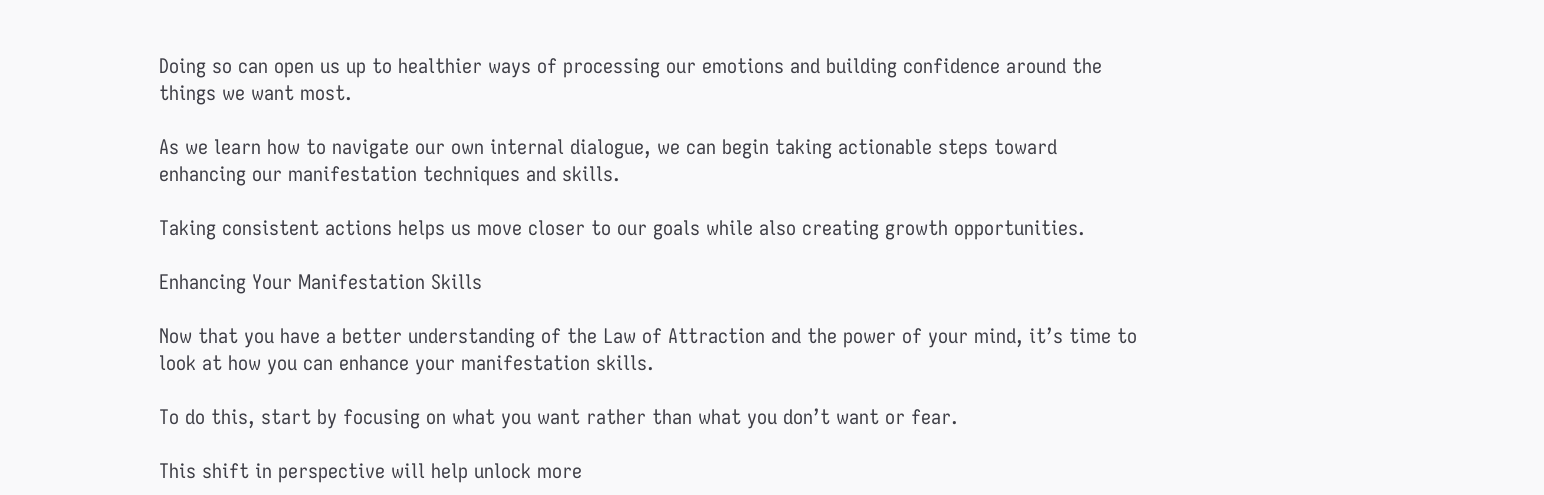Doing so can open us up to healthier ways of processing our emotions and building confidence around the things we want most.

As we learn how to navigate our own internal dialogue, we can begin taking actionable steps toward enhancing our manifestation techniques and skills.

Taking consistent actions helps us move closer to our goals while also creating growth opportunities.

Enhancing Your Manifestation Skills

Now that you have a better understanding of the Law of Attraction and the power of your mind, it’s time to look at how you can enhance your manifestation skills.

To do this, start by focusing on what you want rather than what you don’t want or fear.

This shift in perspective will help unlock more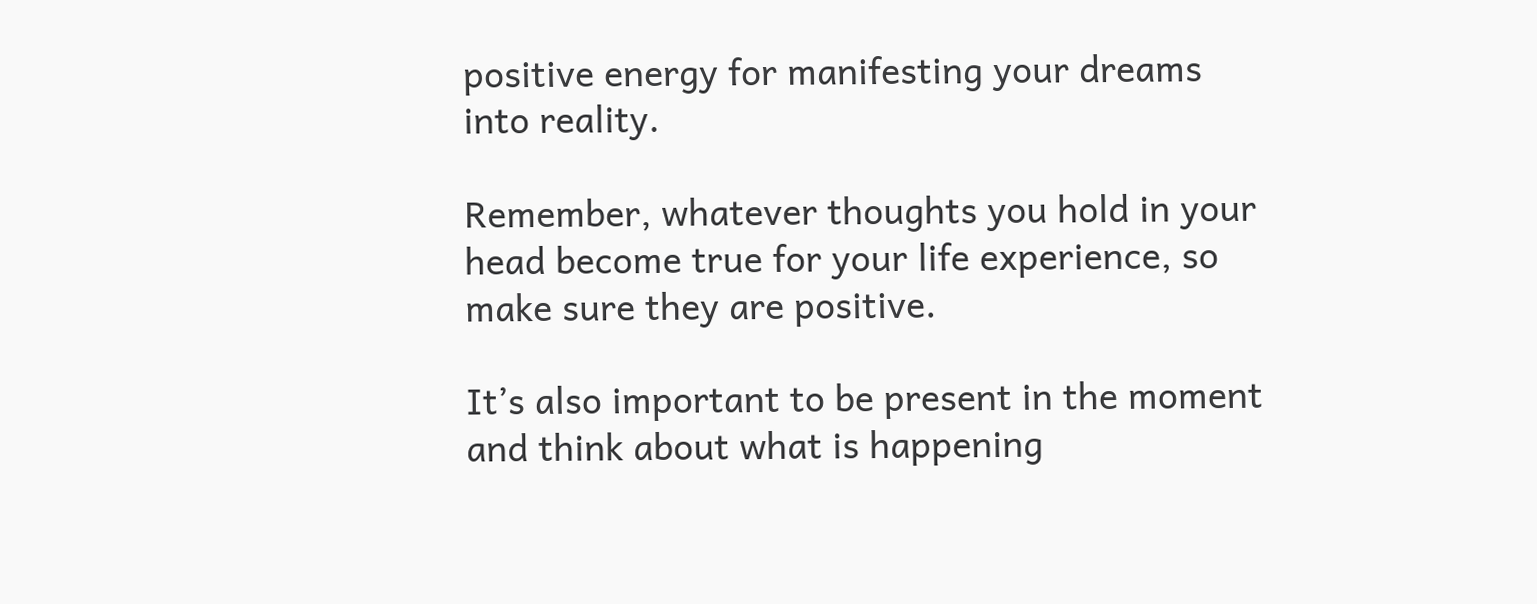positive energy for manifesting your dreams into reality.

Remember, whatever thoughts you hold in your head become true for your life experience, so make sure they are positive.

It’s also important to be present in the moment and think about what is happening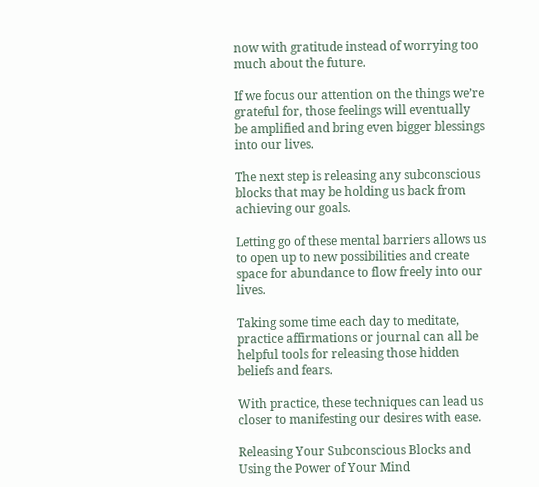now with gratitude instead of worrying too much about the future.

If we focus our attention on the things we’re grateful for, those feelings will eventually be amplified and bring even bigger blessings into our lives.

The next step is releasing any subconscious blocks that may be holding us back from achieving our goals.

Letting go of these mental barriers allows us to open up to new possibilities and create space for abundance to flow freely into our lives.

Taking some time each day to meditate, practice affirmations or journal can all be helpful tools for releasing those hidden beliefs and fears.

With practice, these techniques can lead us closer to manifesting our desires with ease.

Releasing Your Subconscious Blocks and Using the Power of Your Mind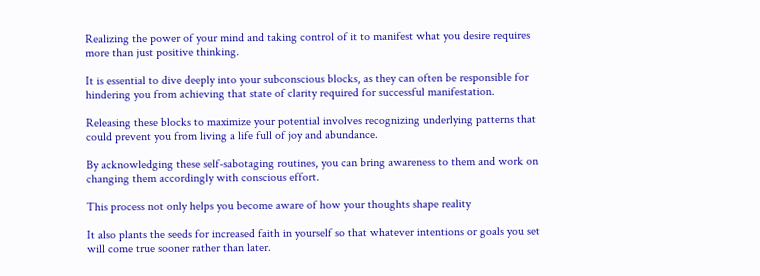Realizing the power of your mind and taking control of it to manifest what you desire requires more than just positive thinking.

It is essential to dive deeply into your subconscious blocks, as they can often be responsible for hindering you from achieving that state of clarity required for successful manifestation.

Releasing these blocks to maximize your potential involves recognizing underlying patterns that could prevent you from living a life full of joy and abundance.

By acknowledging these self-sabotaging routines, you can bring awareness to them and work on changing them accordingly with conscious effort.

This process not only helps you become aware of how your thoughts shape reality

It also plants the seeds for increased faith in yourself so that whatever intentions or goals you set will come true sooner rather than later.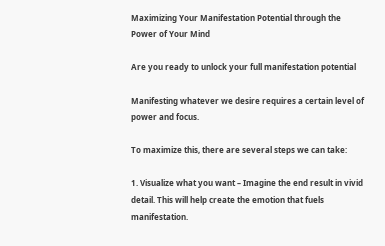Maximizing Your Manifestation Potential through the Power of Your Mind

Are you ready to unlock your full manifestation potential

Manifesting whatever we desire requires a certain level of power and focus.

To maximize this, there are several steps we can take:

1. Visualize what you want – Imagine the end result in vivid detail. This will help create the emotion that fuels manifestation.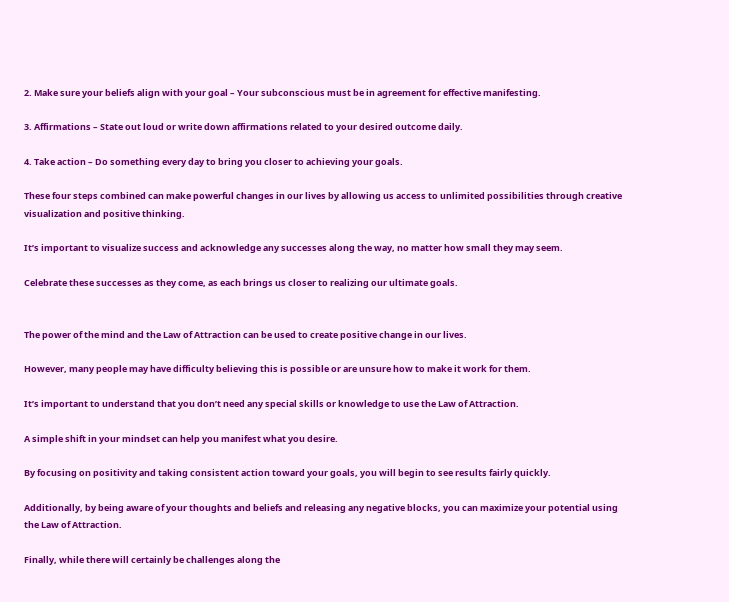2. Make sure your beliefs align with your goal – Your subconscious must be in agreement for effective manifesting.

3. Affirmations – State out loud or write down affirmations related to your desired outcome daily.

4. Take action – Do something every day to bring you closer to achieving your goals.

These four steps combined can make powerful changes in our lives by allowing us access to unlimited possibilities through creative visualization and positive thinking.

It’s important to visualize success and acknowledge any successes along the way, no matter how small they may seem.

Celebrate these successes as they come, as each brings us closer to realizing our ultimate goals.


The power of the mind and the Law of Attraction can be used to create positive change in our lives.

However, many people may have difficulty believing this is possible or are unsure how to make it work for them.

It’s important to understand that you don’t need any special skills or knowledge to use the Law of Attraction.

A simple shift in your mindset can help you manifest what you desire.

By focusing on positivity and taking consistent action toward your goals, you will begin to see results fairly quickly.

Additionally, by being aware of your thoughts and beliefs and releasing any negative blocks, you can maximize your potential using the Law of Attraction.

Finally, while there will certainly be challenges along the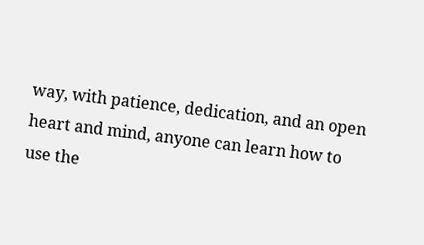way, with patience, dedication, and an open heart and mind, anyone can learn how to use the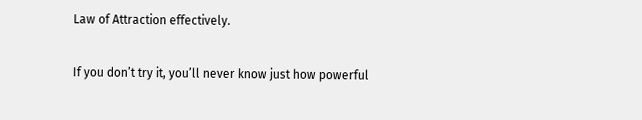Law of Attraction effectively.

If you don’t try it, you’ll never know just how powerful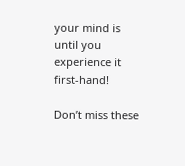your mind is until you experience it first-hand!

Don’t miss these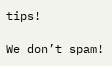tips!

We don’t spam!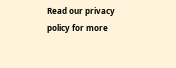Read our privacy policy for more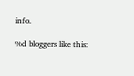info.

%d bloggers like this: